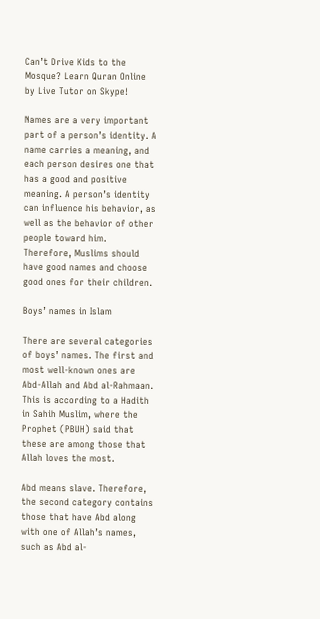Can’t Drive Kids to the Mosque? Learn Quran Online by Live Tutor on Skype!

Names are a very important part of a person’s identity. A name carries a meaning, and each person desires one that has a good and positive meaning. A person’s identity can influence his behavior, as well as the behavior of other people toward him. Therefore, Muslims should have good names and choose good ones for their children.

Boys’ names in Islam

There are several categories of boys’ names. The first and most well-known ones are Abd-Allah and Abd al-Rahmaan. This is according to a Hadith in Sahih Muslim, where the Prophet (PBUH) said that these are among those that Allah loves the most.

Abd means slave. Therefore, the second category contains those that have Abd along with one of Allah’s names, such as Abd al-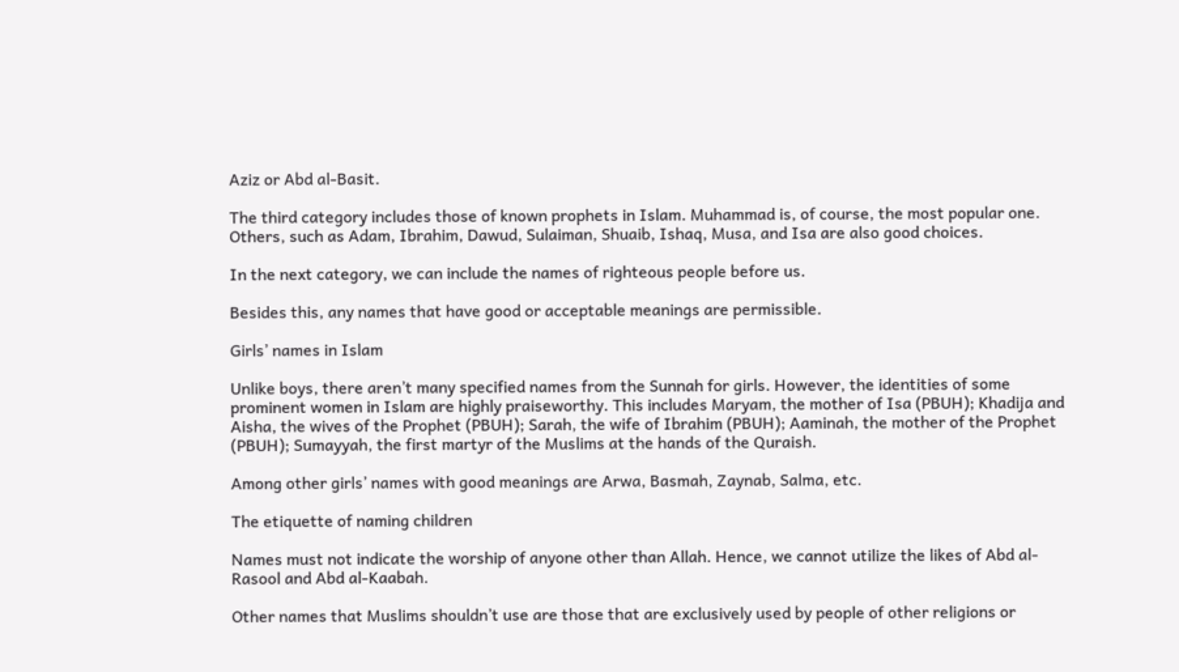Aziz or Abd al-Basit.

The third category includes those of known prophets in Islam. Muhammad is, of course, the most popular one. Others, such as Adam, Ibrahim, Dawud, Sulaiman, Shuaib, Ishaq, Musa, and Isa are also good choices.

In the next category, we can include the names of righteous people before us.

Besides this, any names that have good or acceptable meanings are permissible.

Girls’ names in Islam

Unlike boys, there aren’t many specified names from the Sunnah for girls. However, the identities of some prominent women in Islam are highly praiseworthy. This includes Maryam, the mother of Isa (PBUH); Khadija and Aisha, the wives of the Prophet (PBUH); Sarah, the wife of Ibrahim (PBUH); Aaminah, the mother of the Prophet (PBUH); Sumayyah, the first martyr of the Muslims at the hands of the Quraish.

Among other girls’ names with good meanings are Arwa, Basmah, Zaynab, Salma, etc.

The etiquette of naming children

Names must not indicate the worship of anyone other than Allah. Hence, we cannot utilize the likes of Abd al-Rasool and Abd al-Kaabah.

Other names that Muslims shouldn’t use are those that are exclusively used by people of other religions or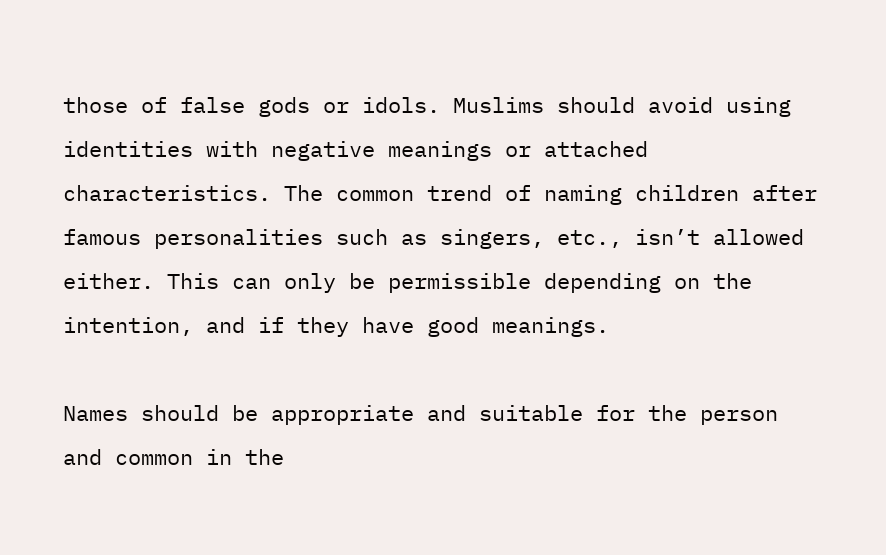those of false gods or idols. Muslims should avoid using identities with negative meanings or attached characteristics. The common trend of naming children after famous personalities such as singers, etc., isn’t allowed either. This can only be permissible depending on the intention, and if they have good meanings.

Names should be appropriate and suitable for the person and common in the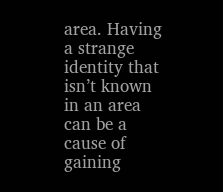area. Having a strange identity that isn’t known in an area can be a cause of gaining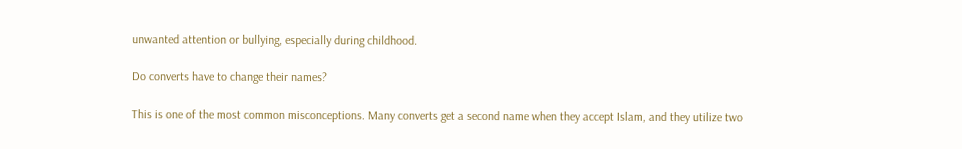unwanted attention or bullying, especially during childhood.

Do converts have to change their names?

This is one of the most common misconceptions. Many converts get a second name when they accept Islam, and they utilize two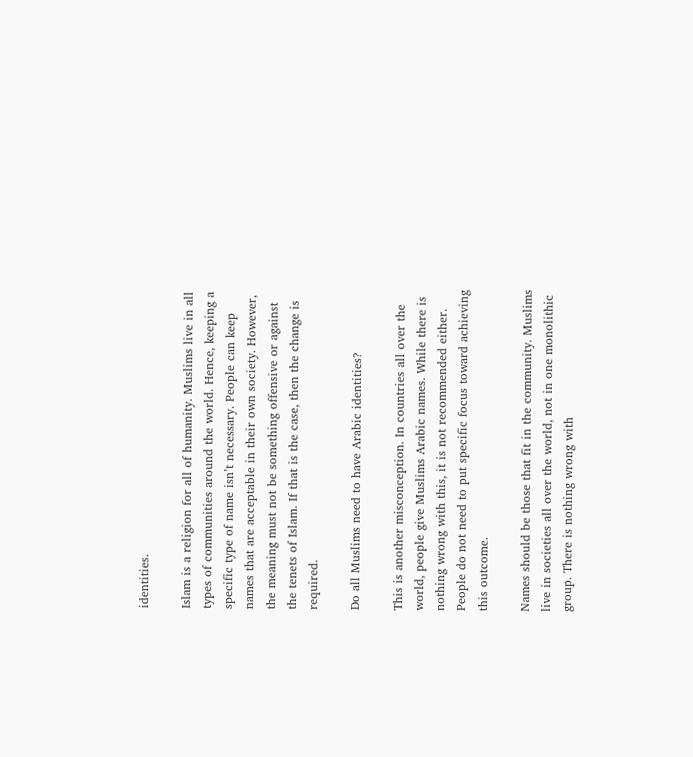identities.

Islam is a religion for all of humanity. Muslims live in all types of communities around the world. Hence, keeping a specific type of name isn’t necessary. People can keep names that are acceptable in their own society. However, the meaning must not be something offensive or against the tenets of Islam. If that is the case, then the change is required.

Do all Muslims need to have Arabic identities?

This is another misconception. In countries all over the world, people give Muslims Arabic names. While there is nothing wrong with this, it is not recommended either. People do not need to put specific focus toward achieving this outcome.

Names should be those that fit in the community. Muslims live in societies all over the world, not in one monolithic group. There is nothing wrong with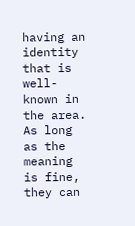having an identity that is well-known in the area. As long as the meaning is fine, they can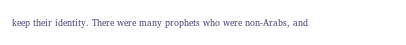keep their identity. There were many prophets who were non-Arabs, and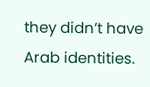they didn’t have Arab identities.